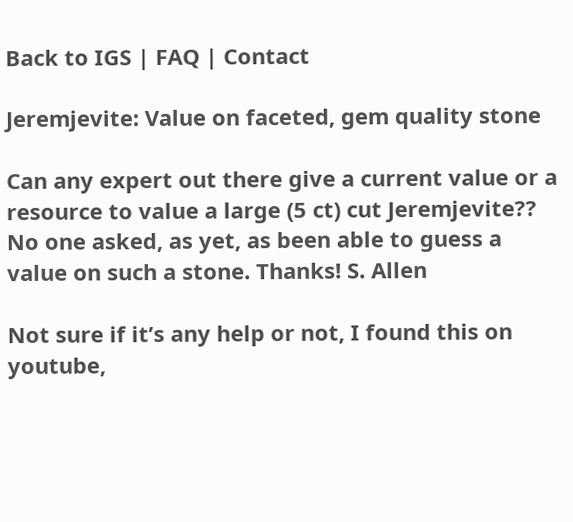Back to IGS | FAQ | Contact

Jeremjevite: Value on faceted, gem quality stone

Can any expert out there give a current value or a resource to value a large (5 ct) cut Jeremjevite?? No one asked, as yet, as been able to guess a value on such a stone. Thanks! S. Allen

Not sure if it’s any help or not, I found this on youtube,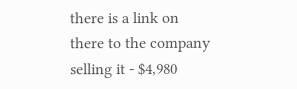there is a link on there to the company selling it - $4,980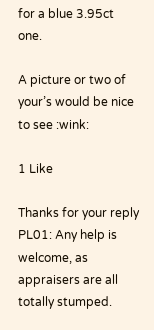for a blue 3.95ct one.

A picture or two of your’s would be nice to see :wink:

1 Like

Thanks for your reply PL01: Any help is welcome, as appraisers are all totally stumped.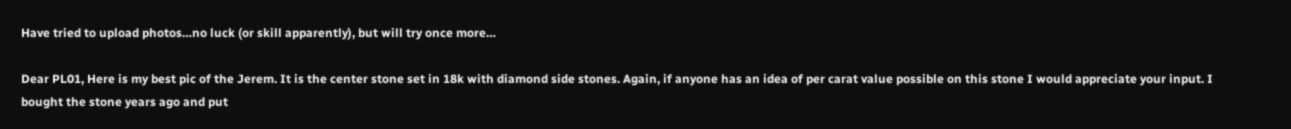Have tried to upload photos…no luck (or skill apparently), but will try once more…

Dear PL01, Here is my best pic of the Jerem. It is the center stone set in 18k with diamond side stones. Again, if anyone has an idea of per carat value possible on this stone I would appreciate your input. I bought the stone years ago and put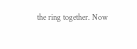the ring together. Now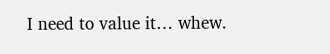I need to value it… whew.